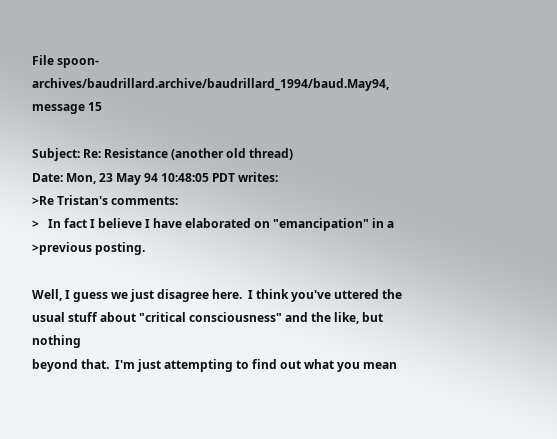File spoon-archives/baudrillard.archive/baudrillard_1994/baud.May94, message 15

Subject: Re: Resistance (another old thread)
Date: Mon, 23 May 94 10:48:05 PDT writes:
>Re Tristan's comments:
>   In fact I believe I have elaborated on "emancipation" in a
>previous posting.

Well, I guess we just disagree here.  I think you've uttered the
usual stuff about "critical consciousness" and the like, but nothing
beyond that.  I'm just attempting to find out what you mean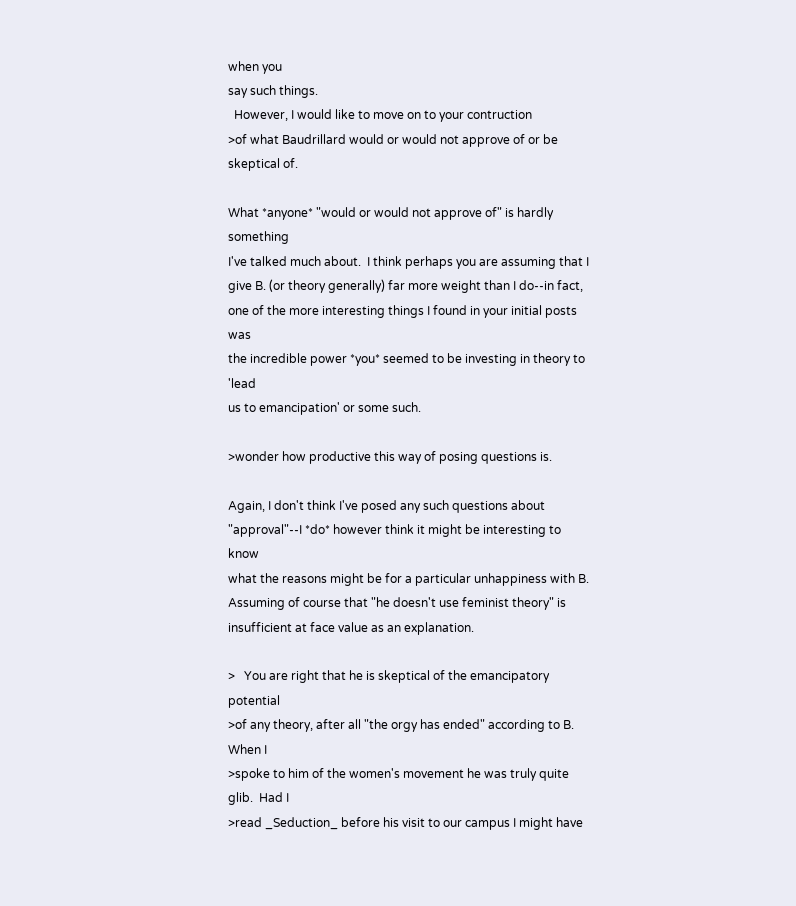when you
say such things.
  However, I would like to move on to your contruction
>of what Baudrillard would or would not approve of or be skeptical of.

What *anyone* "would or would not approve of" is hardly something
I've talked much about.  I think perhaps you are assuming that I
give B. (or theory generally) far more weight than I do--in fact,
one of the more interesting things I found in your initial posts was
the incredible power *you* seemed to be investing in theory to 'lead
us to emancipation' or some such.

>wonder how productive this way of posing questions is.

Again, I don't think I've posed any such questions about
"approval"--I *do* however think it might be interesting to know
what the reasons might be for a particular unhappiness with B.
Assuming of course that "he doesn't use feminist theory" is
insufficient at face value as an explanation.

>   You are right that he is skeptical of the emancipatory potential
>of any theory, after all "the orgy has ended" according to B.  When I
>spoke to him of the women's movement he was truly quite glib.  Had I
>read _Seduction_ before his visit to our campus I might have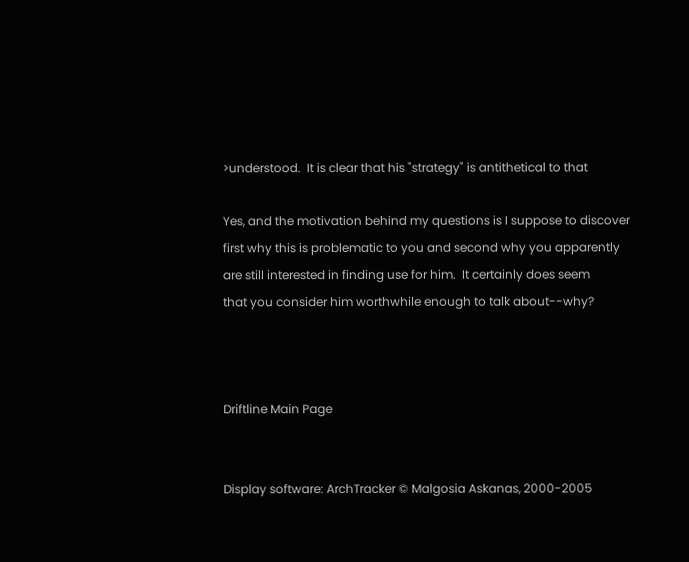>understood.  It is clear that his "strategy" is antithetical to that

Yes, and the motivation behind my questions is I suppose to discover
first why this is problematic to you and second why you apparently
are still interested in finding use for him.  It certainly does seem
that you consider him worthwhile enough to talk about--why?



Driftline Main Page


Display software: ArchTracker © Malgosia Askanas, 2000-2005